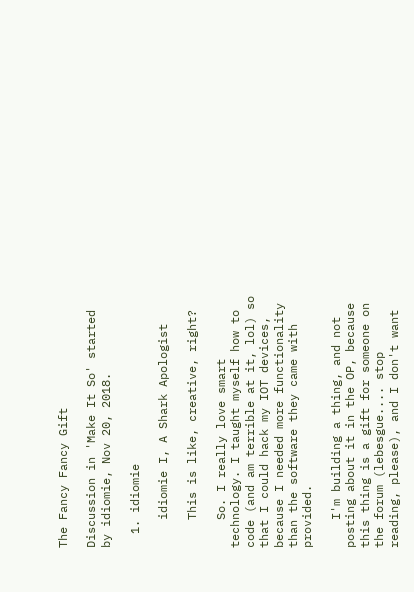The Fancy Fancy Gift

Discussion in 'Make It So' started by idiomie, Nov 20, 2018.

  1. idiomie

    idiomie I, A Shark Apologist

    This is like, creative, right?

    So. I really love smart technology. I taught myself how to code (and am terrible at it, lol) so that I could hack my IOT devices, because I needed more functionality than the software they came with provided.

    I'm building a thing, and not posting about it in the OP, because this thing is a gift for someone on the forum (lebesgue.... stop reading, please), and I don't want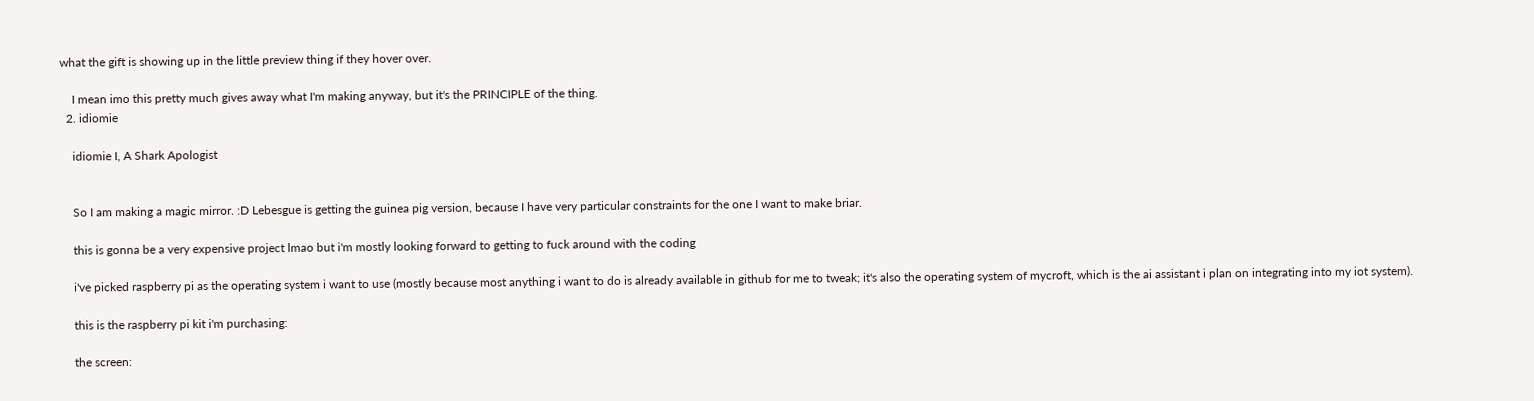what the gift is showing up in the little preview thing if they hover over.

    I mean imo this pretty much gives away what I'm making anyway, but it's the PRINCIPLE of the thing.
  2. idiomie

    idiomie I, A Shark Apologist


    So I am making a magic mirror. :D Lebesgue is getting the guinea pig version, because I have very particular constraints for the one I want to make briar.

    this is gonna be a very expensive project lmao but i'm mostly looking forward to getting to fuck around with the coding

    i've picked raspberry pi as the operating system i want to use (mostly because most anything i want to do is already available in github for me to tweak; it's also the operating system of mycroft, which is the ai assistant i plan on integrating into my iot system).

    this is the raspberry pi kit i'm purchasing:

    the screen: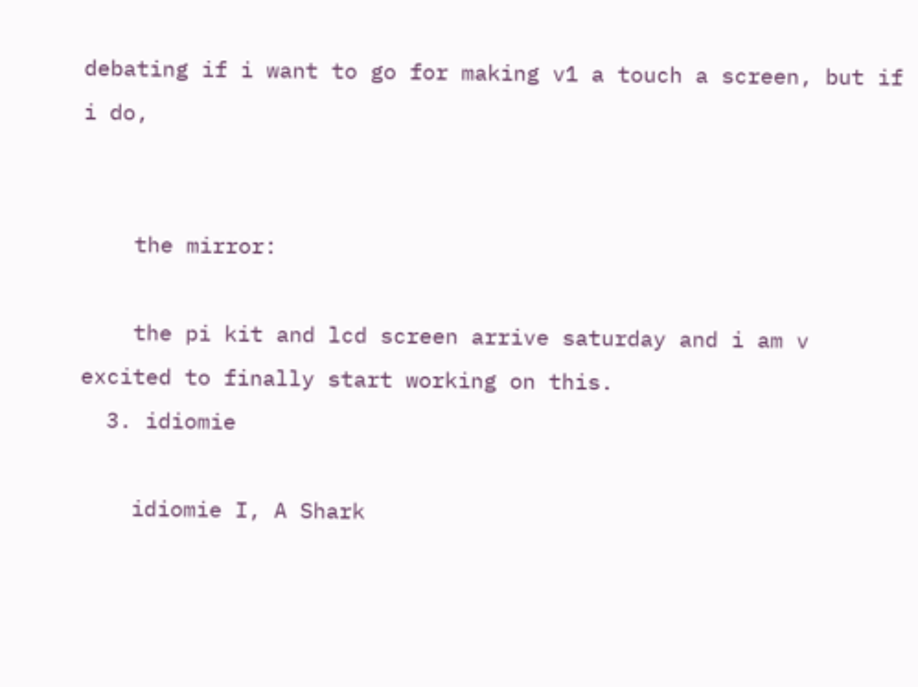debating if i want to go for making v1 a touch a screen, but if i do,


    the mirror:

    the pi kit and lcd screen arrive saturday and i am v excited to finally start working on this.
  3. idiomie

    idiomie I, A Shark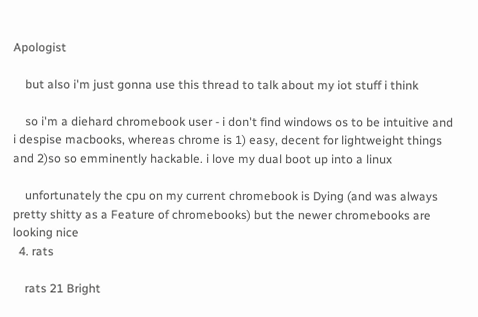Apologist

    but also i'm just gonna use this thread to talk about my iot stuff i think

    so i'm a diehard chromebook user - i don't find windows os to be intuitive and i despise macbooks, whereas chrome is 1) easy, decent for lightweight things and 2)so so emminently hackable. i love my dual boot up into a linux

    unfortunately the cpu on my current chromebook is Dying (and was always pretty shitty as a Feature of chromebooks) but the newer chromebooks are looking nice
  4. rats

    rats 21 Bright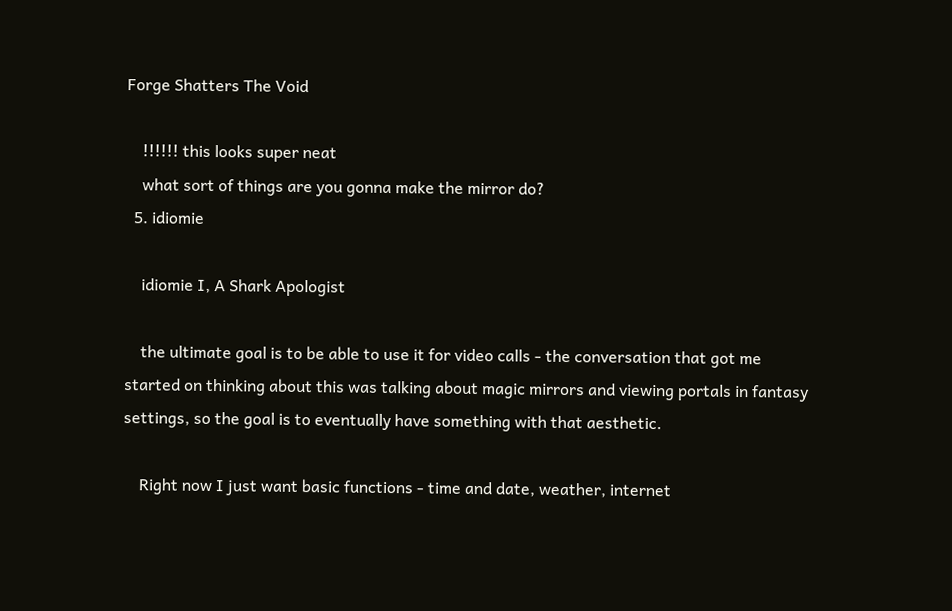Forge Shatters The Void

    !!!!!! this looks super neat
    what sort of things are you gonna make the mirror do?
  5. idiomie

    idiomie I, A Shark Apologist

    the ultimate goal is to be able to use it for video calls - the conversation that got me started on thinking about this was talking about magic mirrors and viewing portals in fantasy settings, so the goal is to eventually have something with that aesthetic.

    Right now I just want basic functions - time and date, weather, internet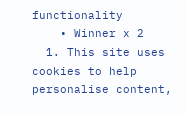functionality
    • Winner x 2
  1. This site uses cookies to help personalise content,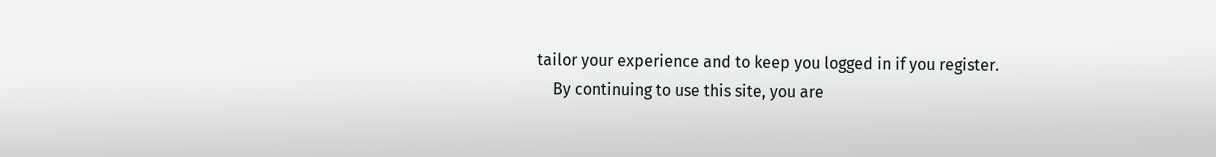tailor your experience and to keep you logged in if you register.
    By continuing to use this site, you are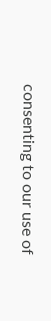consenting to our use of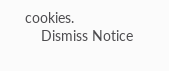cookies.
    Dismiss Notice